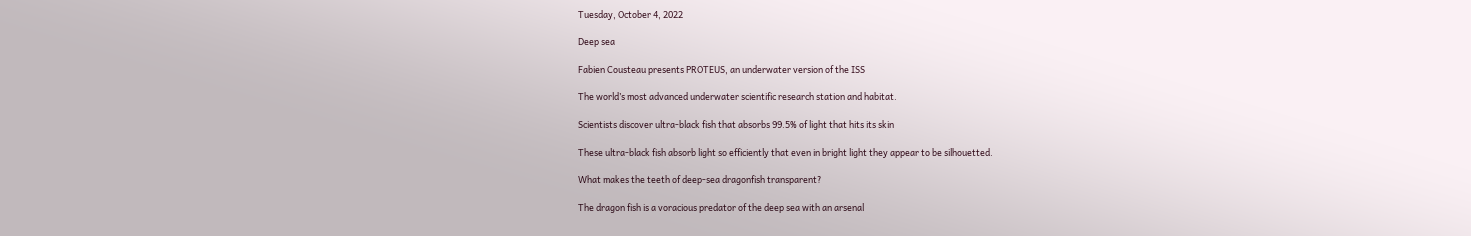Tuesday, October 4, 2022

Deep sea

Fabien Cousteau presents PROTEUS, an underwater version of the ISS

The world’s most advanced underwater scientific research station and habitat.

Scientists discover ultra-black fish that absorbs 99.5% of light that hits its skin

These ultra-black fish absorb light so efficiently that even in bright light they appear to be silhouetted.

What makes the teeth of deep-sea dragonfish transparent?

The dragon fish is a voracious predator of the deep sea with an arsenal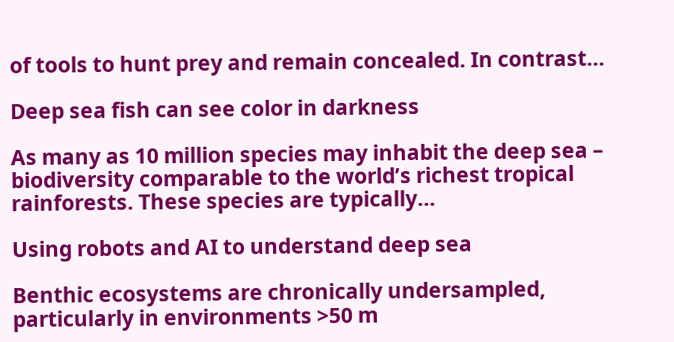of tools to hunt prey and remain concealed. In contrast...

Deep sea fish can see color in darkness

As many as 10 million species may inhabit the deep sea – biodiversity comparable to the world’s richest tropical rainforests. These species are typically...

Using robots and AI to understand deep sea

Benthic ecosystems are chronically undersampled, particularly in environments >50 m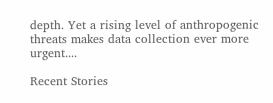depth. Yet a rising level of anthropogenic threats makes data collection ever more urgent....

Recent Stories